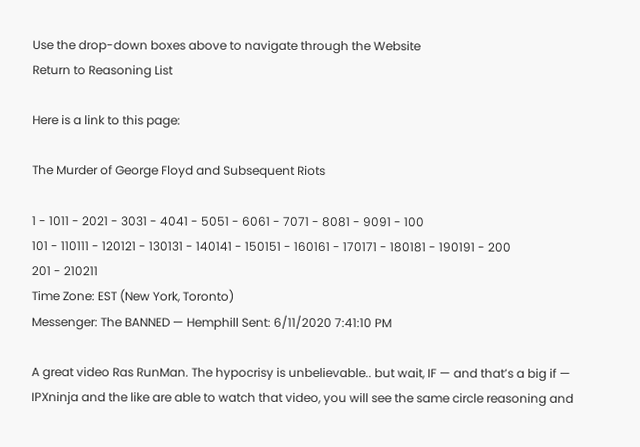Use the drop-down boxes above to navigate through the Website
Return to Reasoning List

Here is a link to this page:

The Murder of George Floyd and Subsequent Riots

1 - 1011 - 2021 - 3031 - 4041 - 5051 - 6061 - 7071 - 8081 - 9091 - 100
101 - 110111 - 120121 - 130131 - 140141 - 150151 - 160161 - 170171 - 180181 - 190191 - 200
201 - 210211
Time Zone: EST (New York, Toronto)
Messenger: The BANNED — Hemphill Sent: 6/11/2020 7:41:10 PM

A great video Ras RunMan. The hypocrisy is unbelievable.. but wait, IF — and that’s a big if — IPXninja and the like are able to watch that video, you will see the same circle reasoning and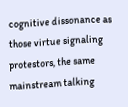cognitive dissonance as those virtue signaling protestors, the same mainstream talking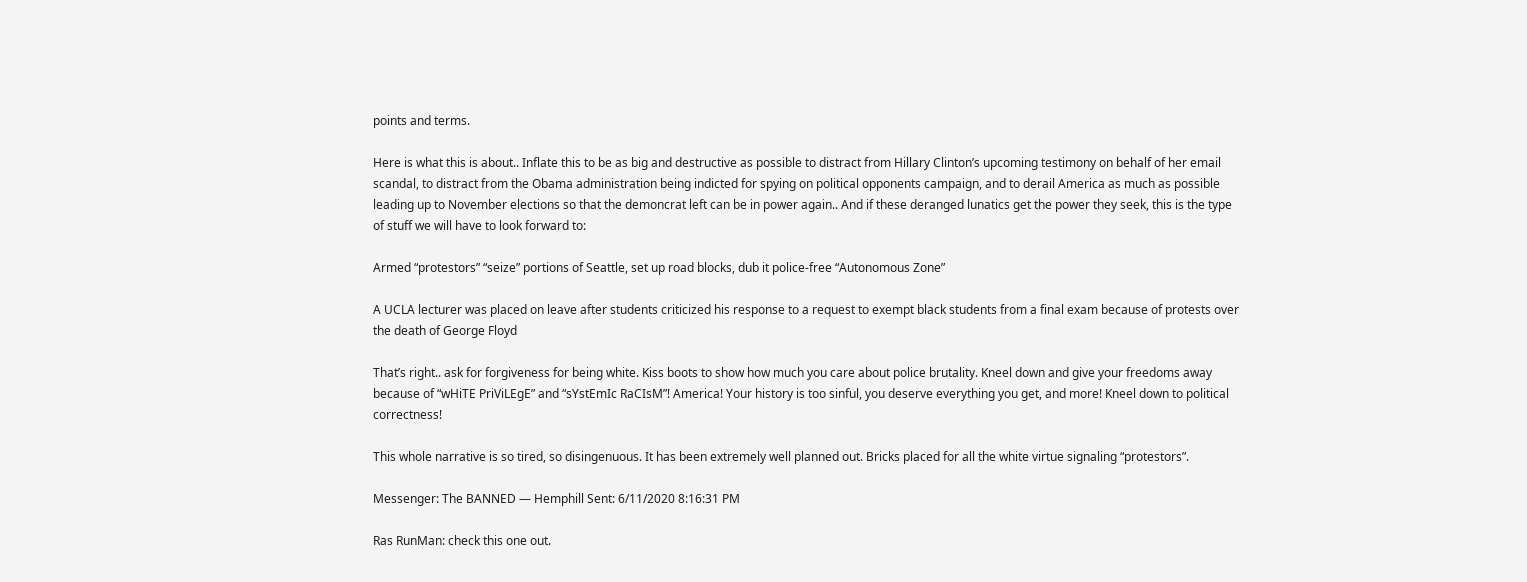points and terms.

Here is what this is about.. Inflate this to be as big and destructive as possible to distract from Hillary Clinton’s upcoming testimony on behalf of her email scandal, to distract from the Obama administration being indicted for spying on political opponents campaign, and to derail America as much as possible leading up to November elections so that the demoncrat left can be in power again.. And if these deranged lunatics get the power they seek, this is the type of stuff we will have to look forward to:

Armed “protestors” “seize” portions of Seattle, set up road blocks, dub it police-free “Autonomous Zone”

A UCLA lecturer was placed on leave after students criticized his response to a request to exempt black students from a final exam because of protests over the death of George Floyd

That’s right.. ask for forgiveness for being white. Kiss boots to show how much you care about police brutality. Kneel down and give your freedoms away because of “wHiTE PriViLEgE” and “sYstEmIc RaCIsM”! America! Your history is too sinful, you deserve everything you get, and more! Kneel down to political correctness!

This whole narrative is so tired, so disingenuous. It has been extremely well planned out. Bricks placed for all the white virtue signaling “protestors”.

Messenger: The BANNED — Hemphill Sent: 6/11/2020 8:16:31 PM

Ras RunMan: check this one out.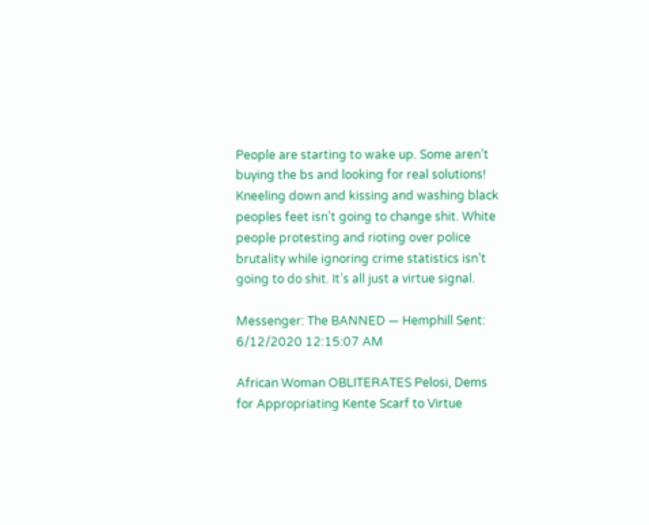People are starting to wake up. Some aren’t buying the bs and looking for real solutions! Kneeling down and kissing and washing black peoples feet isn’t going to change shit. White people protesting and rioting over police brutality while ignoring crime statistics isn’t going to do shit. It’s all just a virtue signal.

Messenger: The BANNED — Hemphill Sent: 6/12/2020 12:15:07 AM

African Woman OBLITERATES Pelosi, Dems for Appropriating Kente Scarf to Virtue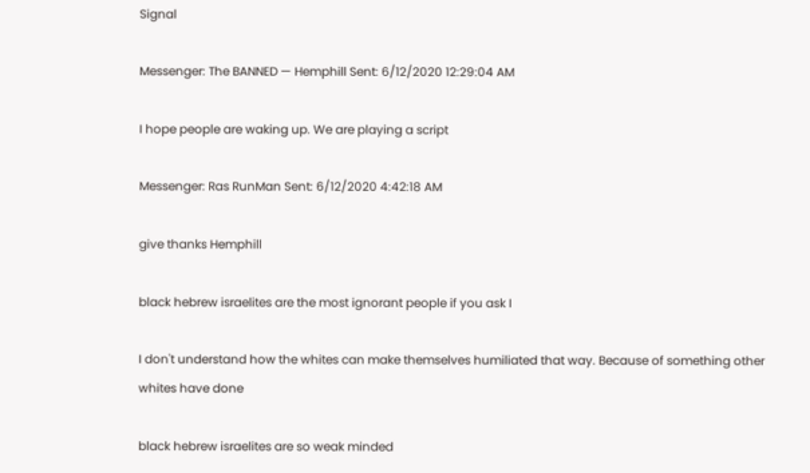Signal

Messenger: The BANNED — Hemphill Sent: 6/12/2020 12:29:04 AM

I hope people are waking up. We are playing a script

Messenger: Ras RunMan Sent: 6/12/2020 4:42:18 AM

give thanks Hemphill

black hebrew israelites are the most ignorant people if you ask I

I don't understand how the whites can make themselves humiliated that way. Because of something other whites have done

black hebrew israelites are so weak minded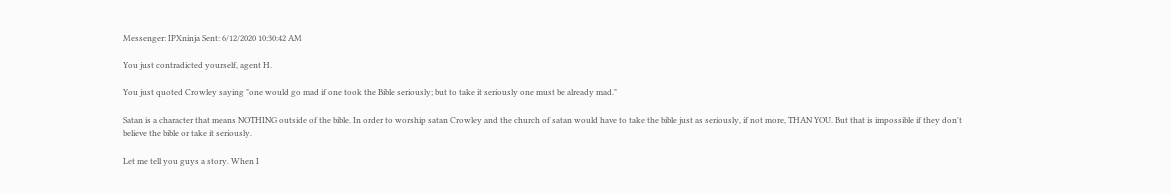Messenger: IPXninja Sent: 6/12/2020 10:30:42 AM

You just contradicted yourself, agent H.

You just quoted Crowley saying "one would go mad if one took the Bible seriously; but to take it seriously one must be already mad."

Satan is a character that means NOTHING outside of the bible. In order to worship satan Crowley and the church of satan would have to take the bible just as seriously, if not more, THAN YOU. But that is impossible if they don't believe the bible or take it seriously.

Let me tell you guys a story. When I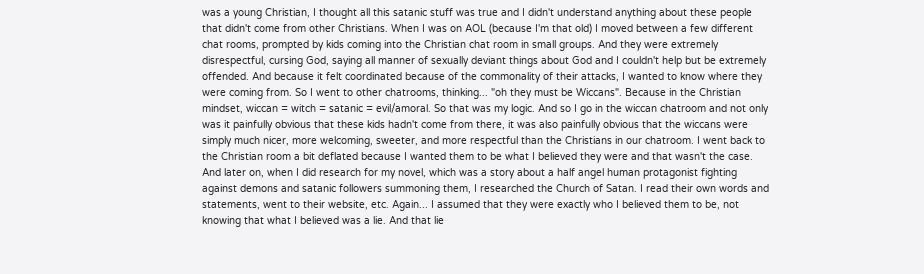was a young Christian, I thought all this satanic stuff was true and I didn't understand anything about these people that didn't come from other Christians. When I was on AOL (because I'm that old) I moved between a few different chat rooms, prompted by kids coming into the Christian chat room in small groups. And they were extremely disrespectful, cursing God, saying all manner of sexually deviant things about God and I couldn't help but be extremely offended. And because it felt coordinated because of the commonality of their attacks, I wanted to know where they were coming from. So I went to other chatrooms, thinking... "oh they must be Wiccans". Because in the Christian mindset, wiccan = witch = satanic = evil/amoral. So that was my logic. And so I go in the wiccan chatroom and not only was it painfully obvious that these kids hadn't come from there, it was also painfully obvious that the wiccans were simply much nicer, more welcoming, sweeter, and more respectful than the Christians in our chatroom. I went back to the Christian room a bit deflated because I wanted them to be what I believed they were and that wasn't the case. And later on, when I did research for my novel, which was a story about a half angel human protagonist fighting against demons and satanic followers summoning them, I researched the Church of Satan. I read their own words and statements, went to their website, etc. Again... I assumed that they were exactly who I believed them to be, not knowing that what I believed was a lie. And that lie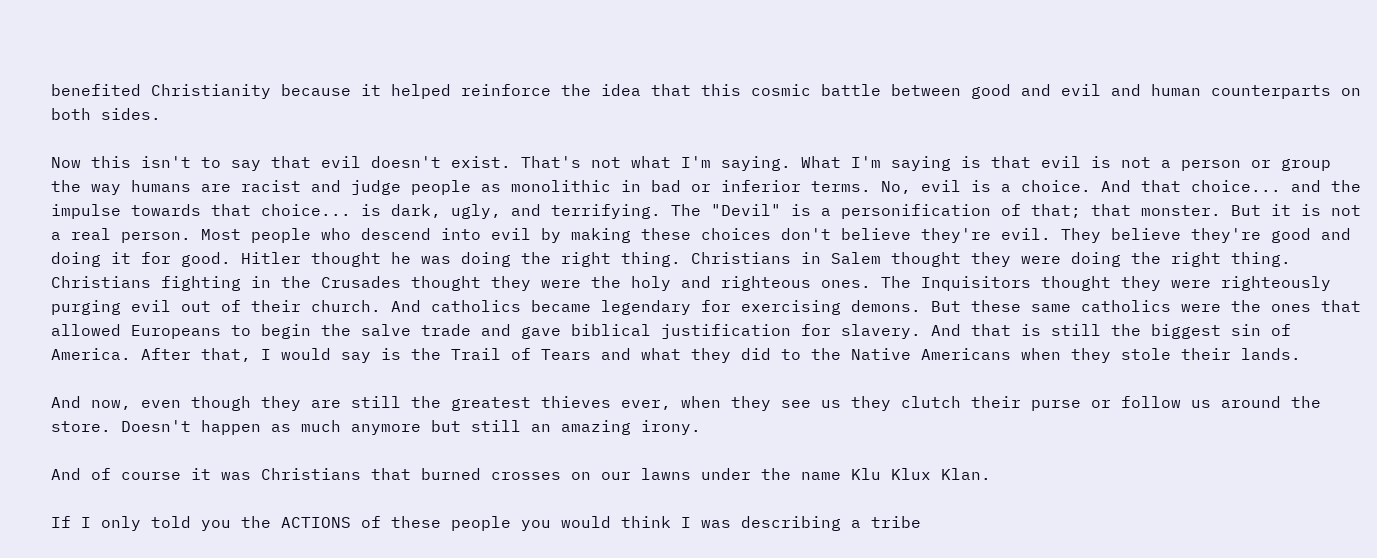benefited Christianity because it helped reinforce the idea that this cosmic battle between good and evil and human counterparts on both sides.

Now this isn't to say that evil doesn't exist. That's not what I'm saying. What I'm saying is that evil is not a person or group the way humans are racist and judge people as monolithic in bad or inferior terms. No, evil is a choice. And that choice... and the impulse towards that choice... is dark, ugly, and terrifying. The "Devil" is a personification of that; that monster. But it is not a real person. Most people who descend into evil by making these choices don't believe they're evil. They believe they're good and doing it for good. Hitler thought he was doing the right thing. Christians in Salem thought they were doing the right thing. Christians fighting in the Crusades thought they were the holy and righteous ones. The Inquisitors thought they were righteously purging evil out of their church. And catholics became legendary for exercising demons. But these same catholics were the ones that allowed Europeans to begin the salve trade and gave biblical justification for slavery. And that is still the biggest sin of America. After that, I would say is the Trail of Tears and what they did to the Native Americans when they stole their lands.

And now, even though they are still the greatest thieves ever, when they see us they clutch their purse or follow us around the store. Doesn't happen as much anymore but still an amazing irony.

And of course it was Christians that burned crosses on our lawns under the name Klu Klux Klan.

If I only told you the ACTIONS of these people you would think I was describing a tribe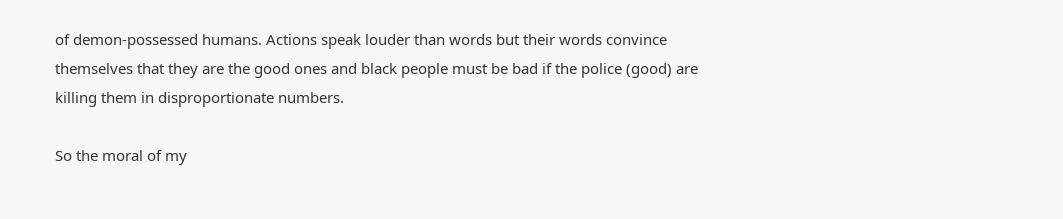of demon-possessed humans. Actions speak louder than words but their words convince themselves that they are the good ones and black people must be bad if the police (good) are killing them in disproportionate numbers.

So the moral of my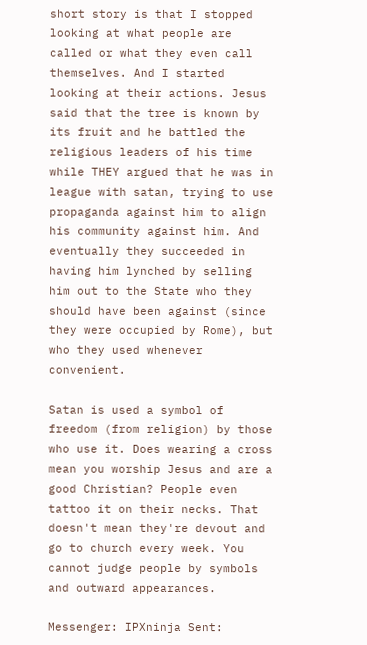short story is that I stopped looking at what people are called or what they even call themselves. And I started looking at their actions. Jesus said that the tree is known by its fruit and he battled the religious leaders of his time while THEY argued that he was in league with satan, trying to use propaganda against him to align his community against him. And eventually they succeeded in having him lynched by selling him out to the State who they should have been against (since they were occupied by Rome), but who they used whenever convenient.

Satan is used a symbol of freedom (from religion) by those who use it. Does wearing a cross mean you worship Jesus and are a good Christian? People even tattoo it on their necks. That doesn't mean they're devout and go to church every week. You cannot judge people by symbols and outward appearances.

Messenger: IPXninja Sent: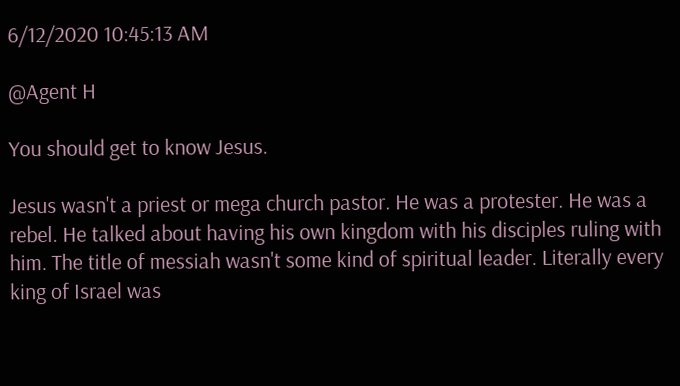6/12/2020 10:45:13 AM

@Agent H

You should get to know Jesus.

Jesus wasn't a priest or mega church pastor. He was a protester. He was a rebel. He talked about having his own kingdom with his disciples ruling with him. The title of messiah wasn't some kind of spiritual leader. Literally every king of Israel was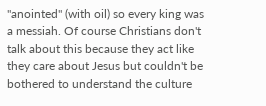"anointed" (with oil) so every king was a messiah. Of course Christians don't talk about this because they act like they care about Jesus but couldn't be bothered to understand the culture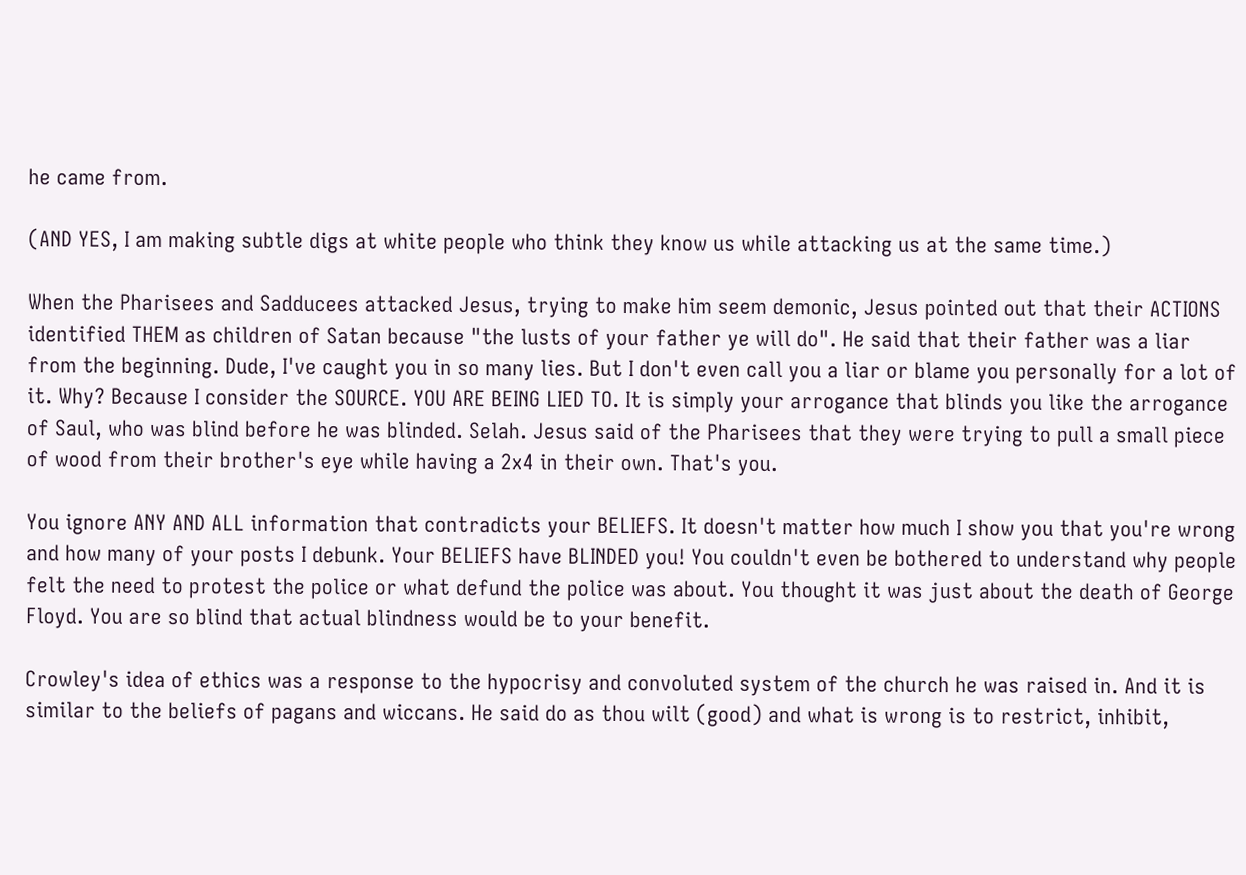he came from.

(AND YES, I am making subtle digs at white people who think they know us while attacking us at the same time.)

When the Pharisees and Sadducees attacked Jesus, trying to make him seem demonic, Jesus pointed out that their ACTIONS identified THEM as children of Satan because "the lusts of your father ye will do". He said that their father was a liar from the beginning. Dude, I've caught you in so many lies. But I don't even call you a liar or blame you personally for a lot of it. Why? Because I consider the SOURCE. YOU ARE BEING LIED TO. It is simply your arrogance that blinds you like the arrogance of Saul, who was blind before he was blinded. Selah. Jesus said of the Pharisees that they were trying to pull a small piece of wood from their brother's eye while having a 2x4 in their own. That's you.

You ignore ANY AND ALL information that contradicts your BELIEFS. It doesn't matter how much I show you that you're wrong and how many of your posts I debunk. Your BELIEFS have BLINDED you! You couldn't even be bothered to understand why people felt the need to protest the police or what defund the police was about. You thought it was just about the death of George Floyd. You are so blind that actual blindness would be to your benefit.

Crowley's idea of ethics was a response to the hypocrisy and convoluted system of the church he was raised in. And it is similar to the beliefs of pagans and wiccans. He said do as thou wilt (good) and what is wrong is to restrict, inhibit,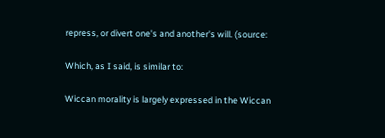repress, or divert one's and another's will. (source:

Which, as I said, is similar to:

Wiccan morality is largely expressed in the Wiccan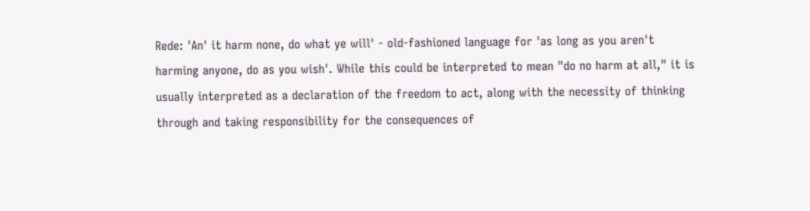Rede: 'An' it harm none, do what ye will' - old-fashioned language for 'as long as you aren't harming anyone, do as you wish'. While this could be interpreted to mean "do no harm at all," it is usually interpreted as a declaration of the freedom to act, along with the necessity of thinking through and taking responsibility for the consequences of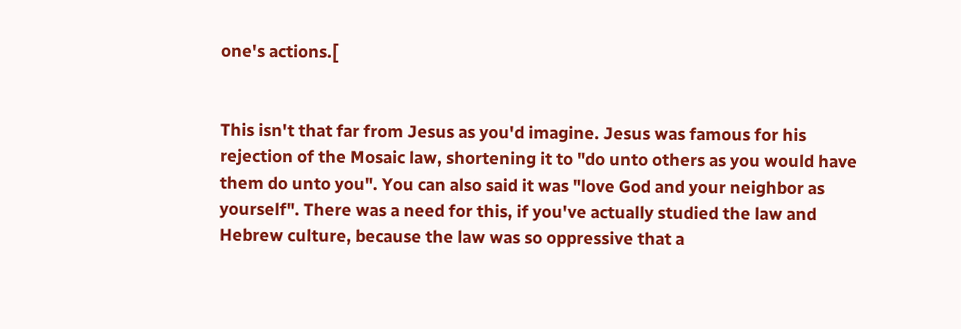one's actions.[


This isn't that far from Jesus as you'd imagine. Jesus was famous for his rejection of the Mosaic law, shortening it to "do unto others as you would have them do unto you". You can also said it was "love God and your neighbor as yourself". There was a need for this, if you've actually studied the law and Hebrew culture, because the law was so oppressive that a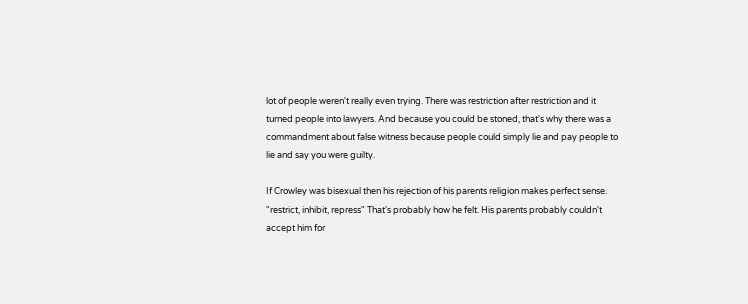lot of people weren't really even trying. There was restriction after restriction and it turned people into lawyers. And because you could be stoned, that's why there was a commandment about false witness because people could simply lie and pay people to lie and say you were guilty.

If Crowley was bisexual then his rejection of his parents religion makes perfect sense. "restrict, inhibit, repress" That's probably how he felt. His parents probably couldn't accept him for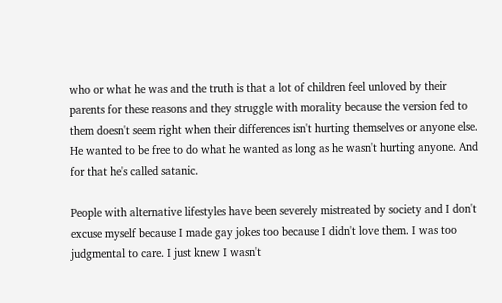who or what he was and the truth is that a lot of children feel unloved by their parents for these reasons and they struggle with morality because the version fed to them doesn't seem right when their differences isn't hurting themselves or anyone else. He wanted to be free to do what he wanted as long as he wasn't hurting anyone. And for that he's called satanic.

People with alternative lifestyles have been severely mistreated by society and I don't excuse myself because I made gay jokes too because I didn't love them. I was too judgmental to care. I just knew I wasn't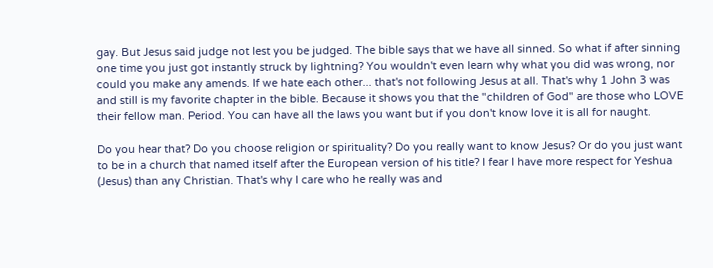gay. But Jesus said judge not lest you be judged. The bible says that we have all sinned. So what if after sinning one time you just got instantly struck by lightning? You wouldn't even learn why what you did was wrong, nor could you make any amends. If we hate each other... that's not following Jesus at all. That's why 1 John 3 was and still is my favorite chapter in the bible. Because it shows you that the "children of God" are those who LOVE their fellow man. Period. You can have all the laws you want but if you don't know love it is all for naught.

Do you hear that? Do you choose religion or spirituality? Do you really want to know Jesus? Or do you just want to be in a church that named itself after the European version of his title? I fear I have more respect for Yeshua (Jesus) than any Christian. That's why I care who he really was and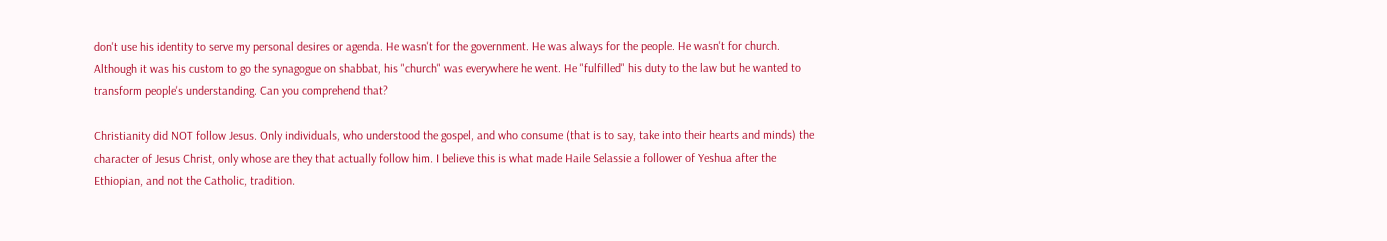don't use his identity to serve my personal desires or agenda. He wasn't for the government. He was always for the people. He wasn't for church. Although it was his custom to go the synagogue on shabbat, his "church" was everywhere he went. He "fulfilled" his duty to the law but he wanted to transform people's understanding. Can you comprehend that?

Christianity did NOT follow Jesus. Only individuals, who understood the gospel, and who consume (that is to say, take into their hearts and minds) the character of Jesus Christ, only whose are they that actually follow him. I believe this is what made Haile Selassie a follower of Yeshua after the Ethiopian, and not the Catholic, tradition.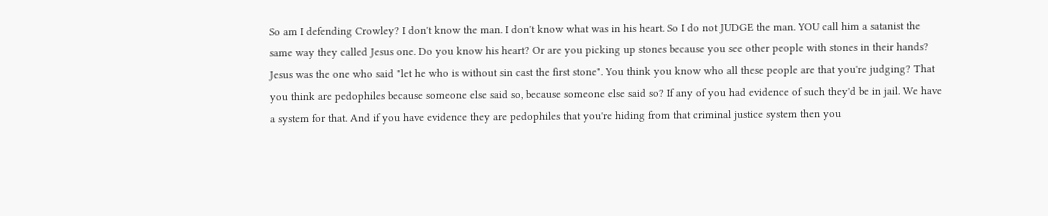So am I defending Crowley? I don't know the man. I don't know what was in his heart. So I do not JUDGE the man. YOU call him a satanist the same way they called Jesus one. Do you know his heart? Or are you picking up stones because you see other people with stones in their hands? Jesus was the one who said "let he who is without sin cast the first stone". You think you know who all these people are that you're judging? That you think are pedophiles because someone else said so, because someone else said so? If any of you had evidence of such they'd be in jail. We have a system for that. And if you have evidence they are pedophiles that you're hiding from that criminal justice system then you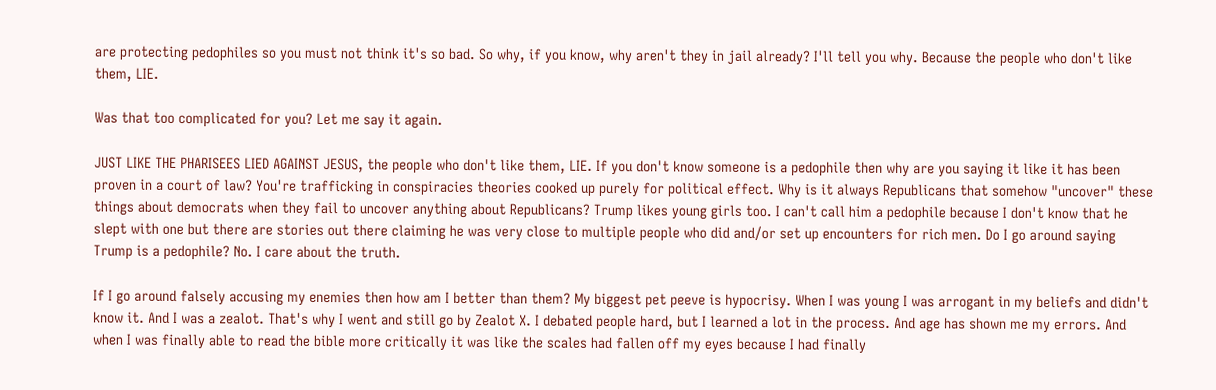are protecting pedophiles so you must not think it's so bad. So why, if you know, why aren't they in jail already? I'll tell you why. Because the people who don't like them, LIE.

Was that too complicated for you? Let me say it again.

JUST LIKE THE PHARISEES LIED AGAINST JESUS, the people who don't like them, LIE. If you don't know someone is a pedophile then why are you saying it like it has been proven in a court of law? You're trafficking in conspiracies theories cooked up purely for political effect. Why is it always Republicans that somehow "uncover" these things about democrats when they fail to uncover anything about Republicans? Trump likes young girls too. I can't call him a pedophile because I don't know that he slept with one but there are stories out there claiming he was very close to multiple people who did and/or set up encounters for rich men. Do I go around saying Trump is a pedophile? No. I care about the truth.

If I go around falsely accusing my enemies then how am I better than them? My biggest pet peeve is hypocrisy. When I was young I was arrogant in my beliefs and didn't know it. And I was a zealot. That's why I went and still go by Zealot X. I debated people hard, but I learned a lot in the process. And age has shown me my errors. And when I was finally able to read the bible more critically it was like the scales had fallen off my eyes because I had finally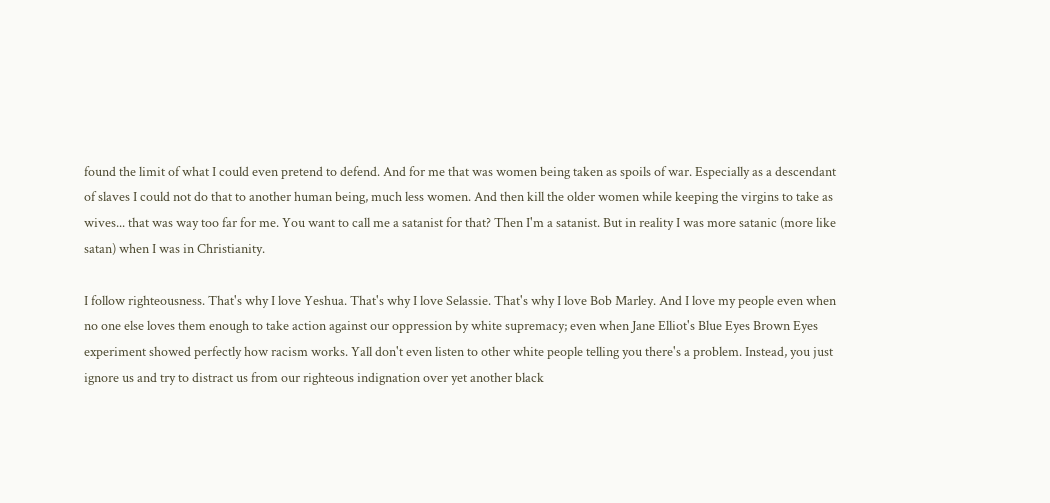found the limit of what I could even pretend to defend. And for me that was women being taken as spoils of war. Especially as a descendant of slaves I could not do that to another human being, much less women. And then kill the older women while keeping the virgins to take as wives... that was way too far for me. You want to call me a satanist for that? Then I'm a satanist. But in reality I was more satanic (more like satan) when I was in Christianity.

I follow righteousness. That's why I love Yeshua. That's why I love Selassie. That's why I love Bob Marley. And I love my people even when no one else loves them enough to take action against our oppression by white supremacy; even when Jane Elliot's Blue Eyes Brown Eyes experiment showed perfectly how racism works. Yall don't even listen to other white people telling you there's a problem. Instead, you just ignore us and try to distract us from our righteous indignation over yet another black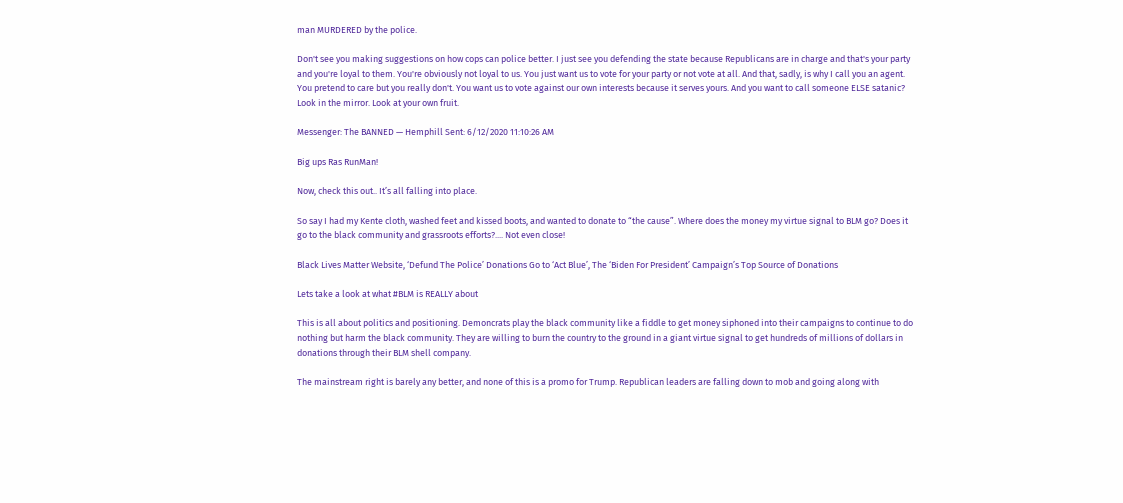man MURDERED by the police.

Don't see you making suggestions on how cops can police better. I just see you defending the state because Republicans are in charge and that's your party and you're loyal to them. You're obviously not loyal to us. You just want us to vote for your party or not vote at all. And that, sadly, is why I call you an agent. You pretend to care but you really don't. You want us to vote against our own interests because it serves yours. And you want to call someone ELSE satanic? Look in the mirror. Look at your own fruit.

Messenger: The BANNED — Hemphill Sent: 6/12/2020 11:10:26 AM

Big ups Ras RunMan!

Now, check this out.. It’s all falling into place.

So say I had my Kente cloth, washed feet and kissed boots, and wanted to donate to “the cause”. Where does the money my virtue signal to BLM go? Does it go to the black community and grassroots efforts?.... Not even close!

Black Lives Matter Website, ‘Defund The Police’ Donations Go to ‘Act Blue’, The ‘Biden For President’ Campaign’s Top Source of Donations

Lets take a look at what #BLM is REALLY about

This is all about politics and positioning. Demoncrats play the black community like a fiddle to get money siphoned into their campaigns to continue to do nothing but harm the black community. They are willing to burn the country to the ground in a giant virtue signal to get hundreds of millions of dollars in donations through their BLM shell company.

The mainstream right is barely any better, and none of this is a promo for Trump. Republican leaders are falling down to mob and going along with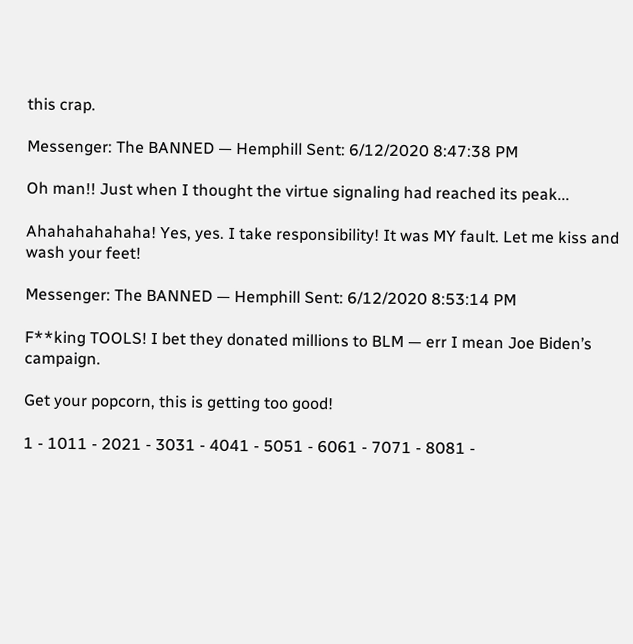this crap.

Messenger: The BANNED — Hemphill Sent: 6/12/2020 8:47:38 PM

Oh man!! Just when I thought the virtue signaling had reached its peak...

Ahahahahahaha! Yes, yes. I take responsibility! It was MY fault. Let me kiss and wash your feet!

Messenger: The BANNED — Hemphill Sent: 6/12/2020 8:53:14 PM

F**king TOOLS! I bet they donated millions to BLM — err I mean Joe Biden’s campaign.

Get your popcorn, this is getting too good!

1 - 1011 - 2021 - 3031 - 4041 - 5051 - 6061 - 7071 - 8081 -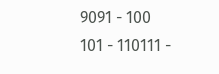9091 - 100
101 - 110111 -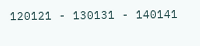120121 - 130131 - 140141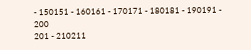- 150151 - 160161 - 170171 - 180181 - 190191 - 200
201 - 210211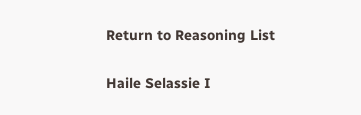Return to Reasoning List

Haile Selassie I